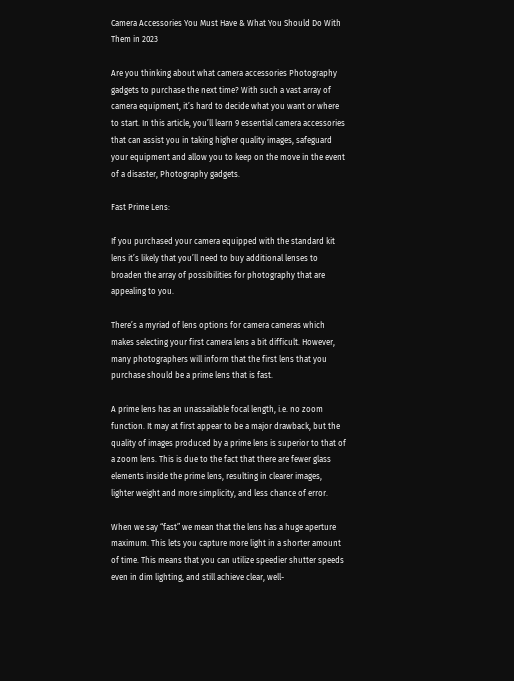Camera Accessories You Must Have & What You Should Do With Them in 2023

Are you thinking about what camera accessories Photography gadgets to purchase the next time? With such a vast array of camera equipment, it’s hard to decide what you want or where to start. In this article, you’ll learn 9 essential camera accessories that can assist you in taking higher quality images, safeguard your equipment and allow you to keep on the move in the event of a disaster, Photography gadgets.

Fast Prime Lens:

If you purchased your camera equipped with the standard kit lens it’s likely that you’ll need to buy additional lenses to broaden the array of possibilities for photography that are appealing to you.

There’s a myriad of lens options for camera cameras which makes selecting your first camera lens a bit difficult. However, many photographers will inform that the first lens that you purchase should be a prime lens that is fast.

A prime lens has an unassailable focal length, i.e. no zoom function. It may at first appear to be a major drawback, but the quality of images produced by a prime lens is superior to that of a zoom lens. This is due to the fact that there are fewer glass elements inside the prime lens, resulting in clearer images, lighter weight and more simplicity, and less chance of error.

When we say “fast” we mean that the lens has a huge aperture maximum. This lets you capture more light in a shorter amount of time. This means that you can utilize speedier shutter speeds even in dim lighting, and still achieve clear, well-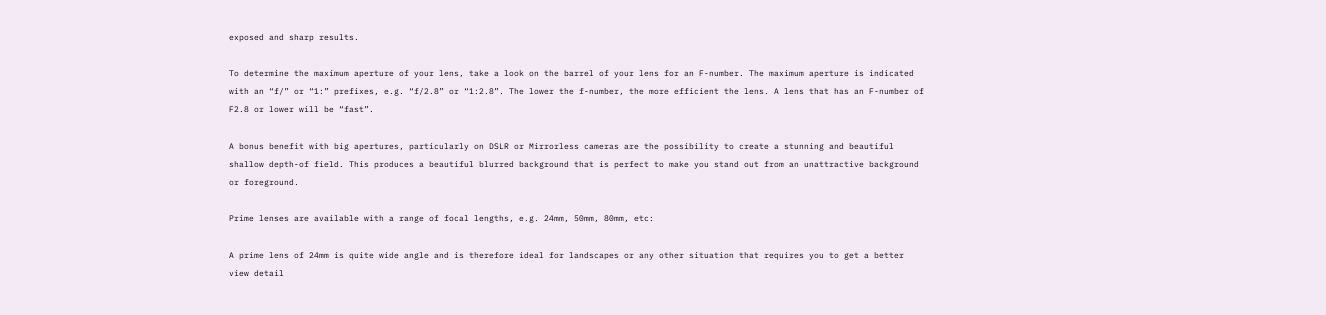exposed and sharp results.

To determine the maximum aperture of your lens, take a look on the barrel of your lens for an F-number. The maximum aperture is indicated with an “f/” or “1:” prefixes, e.g. “f/2.8” or “1:2.8”. The lower the f-number, the more efficient the lens. A lens that has an F-number of F2.8 or lower will be “fast”.

A bonus benefit with big apertures, particularly on DSLR or Mirrorless cameras are the possibility to create a stunning and beautiful shallow depth-of field. This produces a beautiful blurred background that is perfect to make you stand out from an unattractive background or foreground.

Prime lenses are available with a range of focal lengths, e.g. 24mm, 50mm, 80mm, etc:

A prime lens of 24mm is quite wide angle and is therefore ideal for landscapes or any other situation that requires you to get a better view detail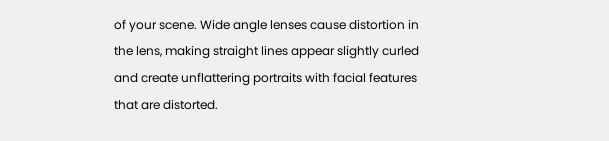of your scene. Wide angle lenses cause distortion in the lens, making straight lines appear slightly curled and create unflattering portraits with facial features that are distorted.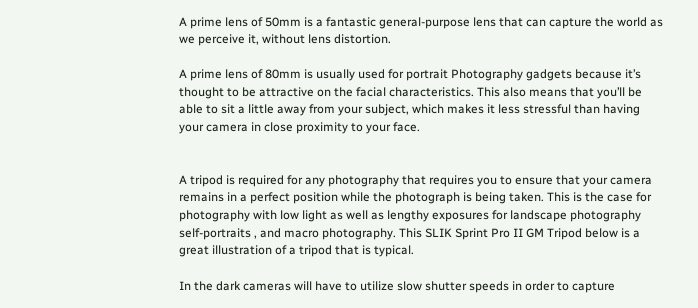A prime lens of 50mm is a fantastic general-purpose lens that can capture the world as we perceive it, without lens distortion.

A prime lens of 80mm is usually used for portrait Photography gadgets because it’s thought to be attractive on the facial characteristics. This also means that you’ll be able to sit a little away from your subject, which makes it less stressful than having your camera in close proximity to your face.


A tripod is required for any photography that requires you to ensure that your camera remains in a perfect position while the photograph is being taken. This is the case for photography with low light as well as lengthy exposures for landscape photography self-portraits , and macro photography. This SLIK Sprint Pro II GM Tripod below is a great illustration of a tripod that is typical.

In the dark cameras will have to utilize slow shutter speeds in order to capture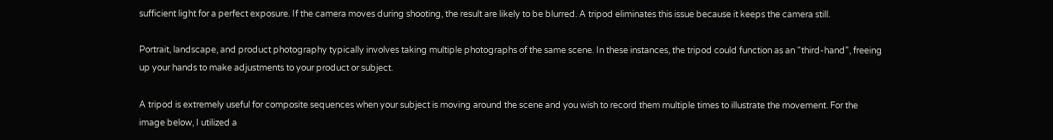sufficient light for a perfect exposure. If the camera moves during shooting, the result are likely to be blurred. A tripod eliminates this issue because it keeps the camera still.

Portrait, landscape, and product photography typically involves taking multiple photographs of the same scene. In these instances, the tripod could function as an “third-hand”, freeing up your hands to make adjustments to your product or subject.

A tripod is extremely useful for composite sequences when your subject is moving around the scene and you wish to record them multiple times to illustrate the movement. For the image below, I utilized a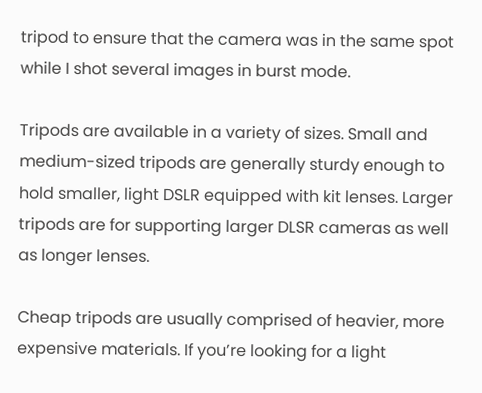tripod to ensure that the camera was in the same spot while I shot several images in burst mode.

Tripods are available in a variety of sizes. Small and medium-sized tripods are generally sturdy enough to hold smaller, light DSLR equipped with kit lenses. Larger tripods are for supporting larger DLSR cameras as well as longer lenses.

Cheap tripods are usually comprised of heavier, more expensive materials. If you’re looking for a light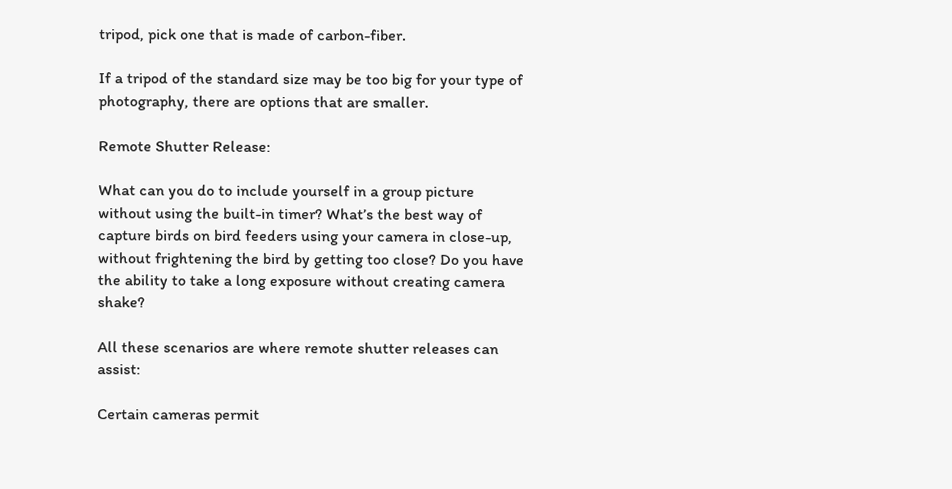tripod, pick one that is made of carbon-fiber.

If a tripod of the standard size may be too big for your type of photography, there are options that are smaller.

Remote Shutter Release:

What can you do to include yourself in a group picture without using the built-in timer? What’s the best way of capture birds on bird feeders using your camera in close-up, without frightening the bird by getting too close? Do you have the ability to take a long exposure without creating camera shake?

All these scenarios are where remote shutter releases can assist:

Certain cameras permit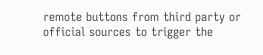remote buttons from third party or official sources to trigger the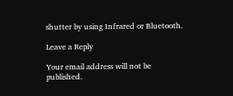shutter by using Infrared or Bluetooth.

Leave a Reply

Your email address will not be published.